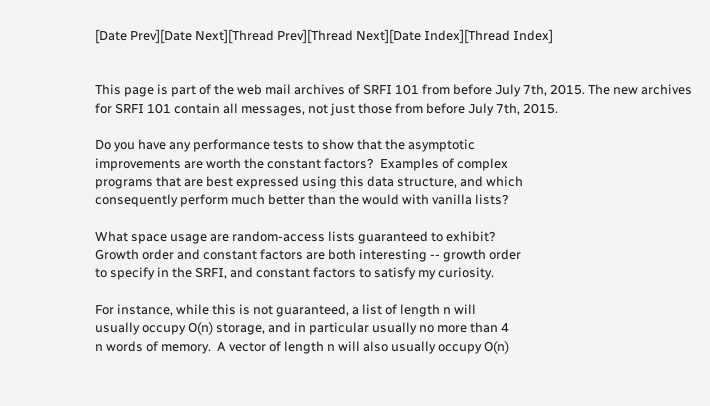[Date Prev][Date Next][Thread Prev][Thread Next][Date Index][Thread Index]


This page is part of the web mail archives of SRFI 101 from before July 7th, 2015. The new archives for SRFI 101 contain all messages, not just those from before July 7th, 2015.

Do you have any performance tests to show that the asymptotic
improvements are worth the constant factors?  Examples of complex
programs that are best expressed using this data structure, and which
consequently perform much better than the would with vanilla lists?

What space usage are random-access lists guaranteed to exhibit?
Growth order and constant factors are both interesting -- growth order
to specify in the SRFI, and constant factors to satisfy my curiosity.

For instance, while this is not guaranteed, a list of length n will
usually occupy O(n) storage, and in particular usually no more than 4
n words of memory.  A vector of length n will also usually occupy O(n)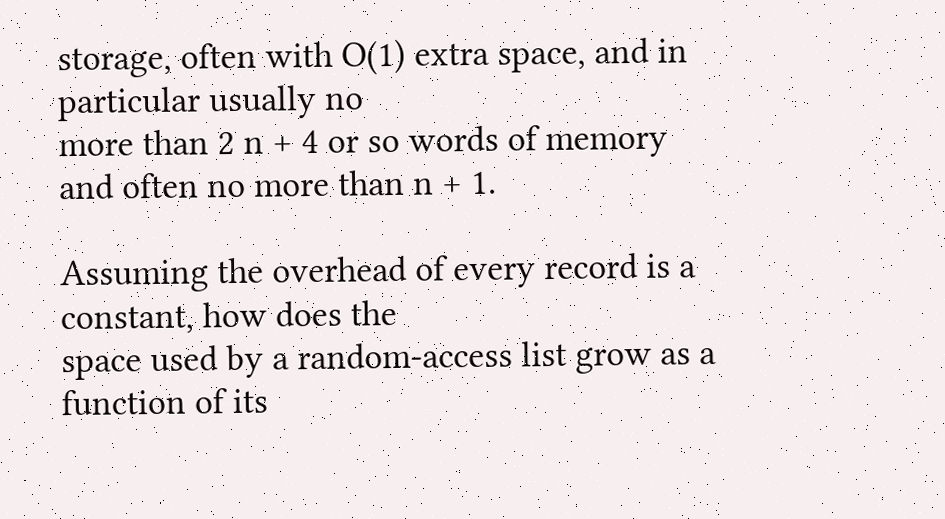storage, often with O(1) extra space, and in particular usually no
more than 2 n + 4 or so words of memory and often no more than n + 1.

Assuming the overhead of every record is a constant, how does the
space used by a random-access list grow as a function of its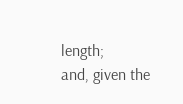length;
and, given the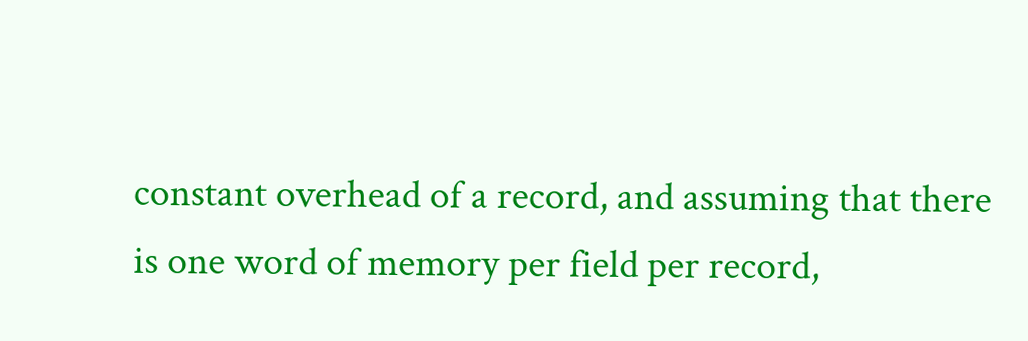constant overhead of a record, and assuming that there
is one word of memory per field per record,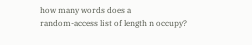how many words does a
random-access list of length n occupy?